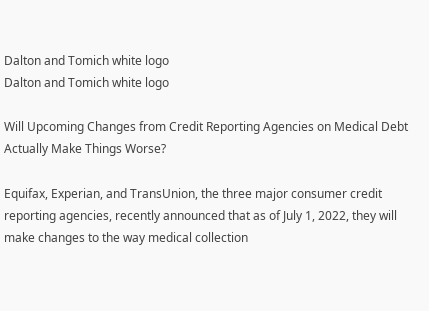Dalton and Tomich white logo
Dalton and Tomich white logo

Will Upcoming Changes from Credit Reporting Agencies on Medical Debt Actually Make Things Worse?

Equifax, Experian, and TransUnion, the three major consumer credit reporting agencies, recently announced that as of July 1, 2022, they will make changes to the way medical collection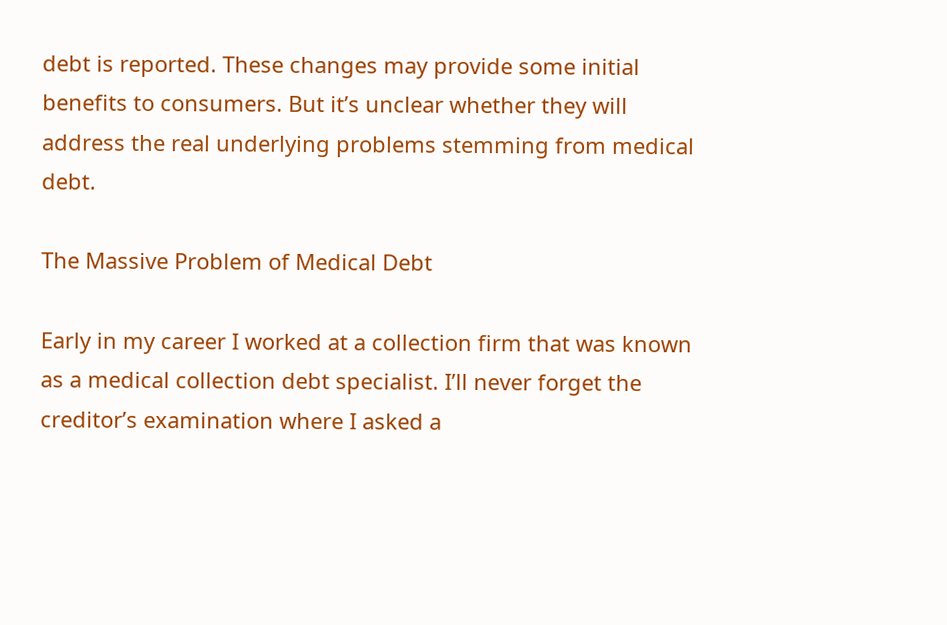debt is reported. These changes may provide some initial benefits to consumers. But it’s unclear whether they will address the real underlying problems stemming from medical debt.

The Massive Problem of Medical Debt

Early in my career I worked at a collection firm that was known as a medical collection debt specialist. I’ll never forget the creditor’s examination where I asked a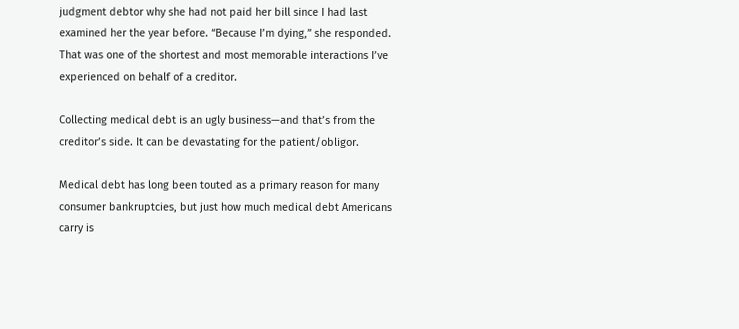judgment debtor why she had not paid her bill since I had last examined her the year before. “Because I’m dying,” she responded. That was one of the shortest and most memorable interactions I’ve experienced on behalf of a creditor.

Collecting medical debt is an ugly business—and that’s from the creditor’s side. It can be devastating for the patient/obligor.

Medical debt has long been touted as a primary reason for many consumer bankruptcies, but just how much medical debt Americans carry is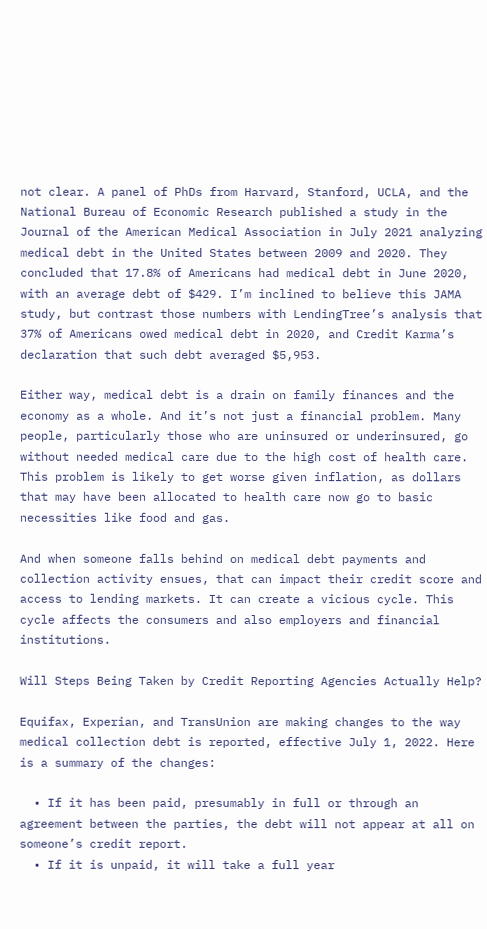not clear. A panel of PhDs from Harvard, Stanford, UCLA, and the National Bureau of Economic Research published a study in the Journal of the American Medical Association in July 2021 analyzing medical debt in the United States between 2009 and 2020. They concluded that 17.8% of Americans had medical debt in June 2020, with an average debt of $429. I’m inclined to believe this JAMA study, but contrast those numbers with LendingTree’s analysis that 37% of Americans owed medical debt in 2020, and Credit Karma’s declaration that such debt averaged $5,953.

Either way, medical debt is a drain on family finances and the economy as a whole. And it’s not just a financial problem. Many people, particularly those who are uninsured or underinsured, go without needed medical care due to the high cost of health care. This problem is likely to get worse given inflation, as dollars that may have been allocated to health care now go to basic necessities like food and gas.

And when someone falls behind on medical debt payments and collection activity ensues, that can impact their credit score and access to lending markets. It can create a vicious cycle. This cycle affects the consumers and also employers and financial institutions.

Will Steps Being Taken by Credit Reporting Agencies Actually Help?

Equifax, Experian, and TransUnion are making changes to the way medical collection debt is reported, effective July 1, 2022. Here is a summary of the changes:

  • If it has been paid, presumably in full or through an agreement between the parties, the debt will not appear at all on someone’s credit report.
  • If it is unpaid, it will take a full year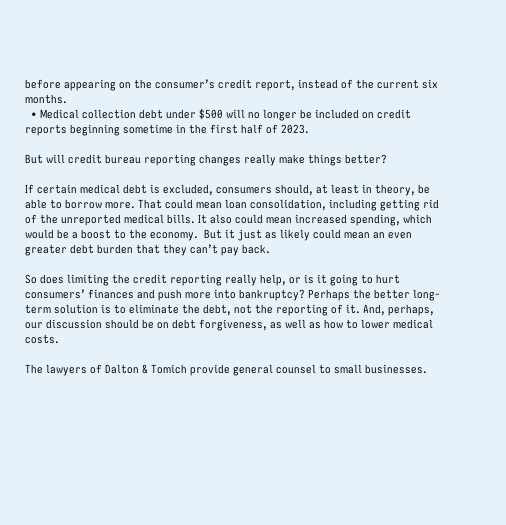before appearing on the consumer’s credit report, instead of the current six months.
  • Medical collection debt under $500 will no longer be included on credit reports beginning sometime in the first half of 2023.

But will credit bureau reporting changes really make things better?

If certain medical debt is excluded, consumers should, at least in theory, be able to borrow more. That could mean loan consolidation, including getting rid of the unreported medical bills. It also could mean increased spending, which would be a boost to the economy.  But it just as likely could mean an even greater debt burden that they can’t pay back.

So does limiting the credit reporting really help, or is it going to hurt consumers’ finances and push more into bankruptcy? Perhaps the better long-term solution is to eliminate the debt, not the reporting of it. And, perhaps, our discussion should be on debt forgiveness, as well as how to lower medical costs.

The lawyers of Dalton & Tomich provide general counsel to small businesses.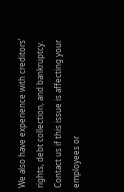We also have experience with creditors’ rights, debt collection, and bankruptcy.  Contact us if this issue is affecting your employees or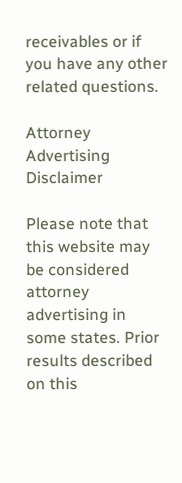receivables or if you have any other related questions.

Attorney Advertising Disclaimer

Please note that this website may be considered attorney advertising in some states. Prior results described on this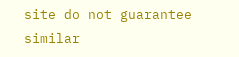site do not guarantee similar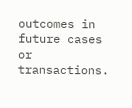outcomes in future cases or transactions.